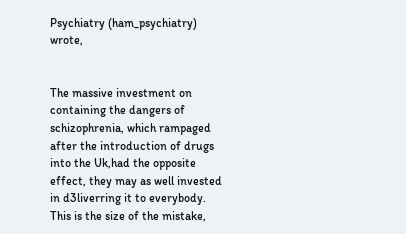Psychiatry (ham_psychiatry) wrote,


The massive investment on containing the dangers of schizophrenia, which rampaged after the introduction of drugs into the Uk,had the opposite effect, they may as well invested in d3liverring it to everybody. This is the size of the mistake,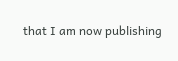that I am now publishing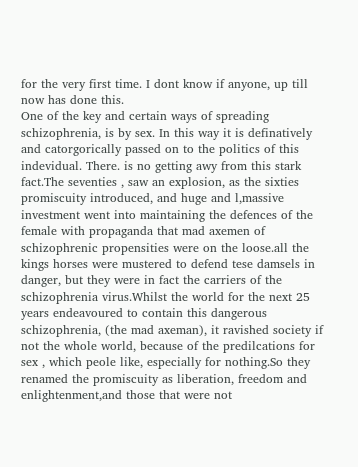for the very first time. I dont know if anyone, up till now has done this.
One of the key and certain ways of spreading schizophrenia, is by sex. In this way it is definatively and catorgorically passed on to the politics of this indevidual. There. is no getting awy from this stark fact.The seventies , saw an explosion, as the sixties promiscuity introduced, and huge and l,massive investment went into maintaining the defences of the female with propaganda that mad axemen of schizophrenic propensities were on the loose.all the kings horses were mustered to defend tese damsels in danger, but they were in fact the carriers of the schizophrenia virus.Whilst the world for the next 25 years endeavoured to contain this dangerous schizophrenia, (the mad axeman), it ravished society if not the whole world, because of the predilcations for sex , which peole like, especially for nothing.So they renamed the promiscuity as liberation, freedom and enlightenment,and those that were not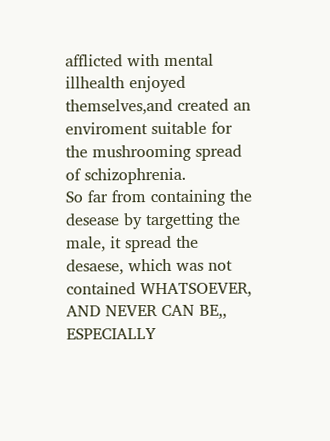afflicted with mental illhealth enjoyed themselves,and created an enviroment suitable for the mushrooming spread of schizophrenia.
So far from containing the desease by targetting the male, it spread the desaese, which was not contained WHATSOEVER, AND NEVER CAN BE,, ESPECIALLY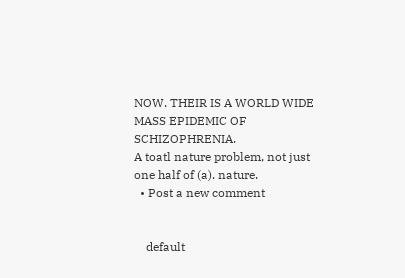NOW. THEIR IS A WORLD WIDE MASS EPIDEMIC OF SCHIZOPHRENIA.
A toatl nature problem, not just one half of (a). nature.
  • Post a new comment


    default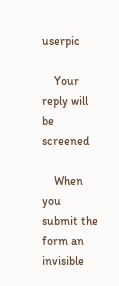userpic

    Your reply will be screened

    When you submit the form an invisible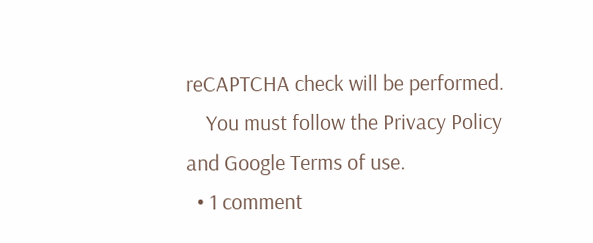reCAPTCHA check will be performed.
    You must follow the Privacy Policy and Google Terms of use.
  • 1 comment